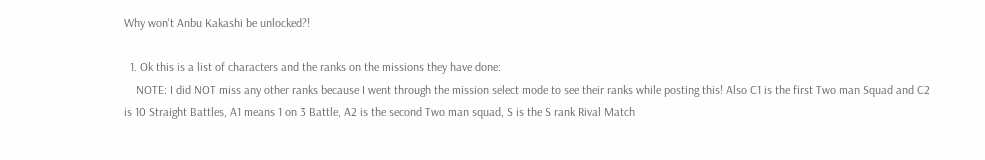Why won't Anbu Kakashi be unlocked?!

  1. Ok this is a list of characters and the ranks on the missions they have done:
    NOTE: I did NOT miss any other ranks because I went through the mission select mode to see their ranks while posting this! Also C1 is the first Two man Squad and C2 is 10 Straight Battles, A1 means 1 on 3 Battle, A2 is the second Two man squad, S is the S rank Rival Match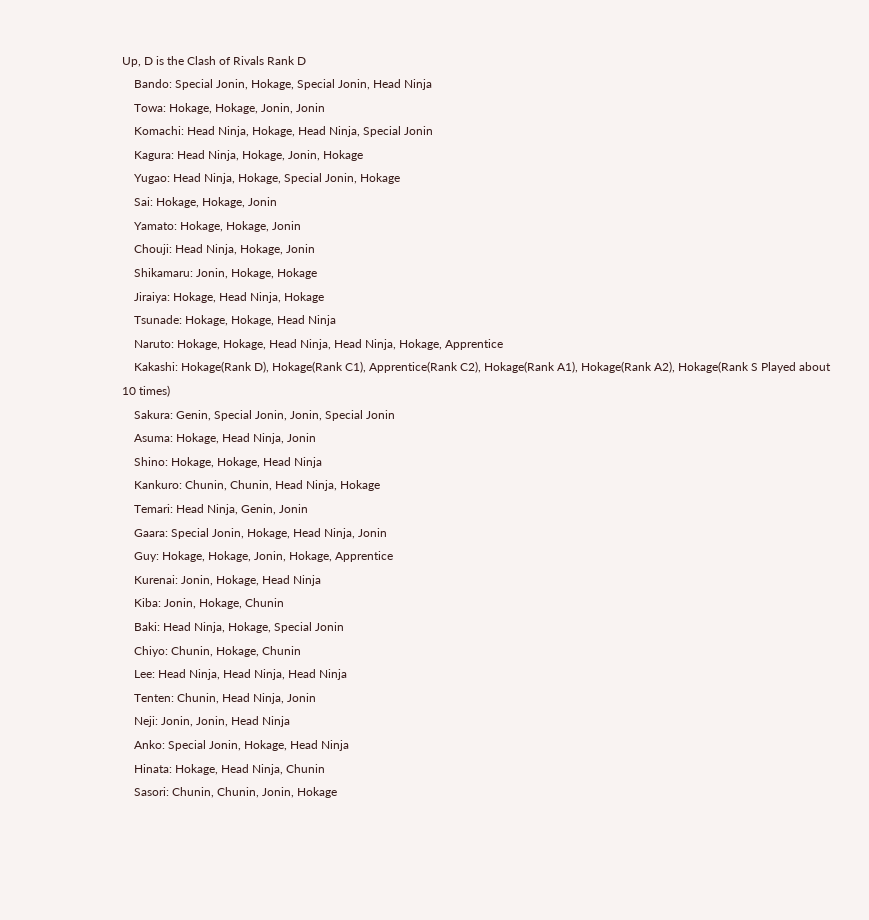Up, D is the Clash of Rivals Rank D
    Bando: Special Jonin, Hokage, Special Jonin, Head Ninja
    Towa: Hokage, Hokage, Jonin, Jonin
    Komachi: Head Ninja, Hokage, Head Ninja, Special Jonin
    Kagura: Head Ninja, Hokage, Jonin, Hokage
    Yugao: Head Ninja, Hokage, Special Jonin, Hokage
    Sai: Hokage, Hokage, Jonin
    Yamato: Hokage, Hokage, Jonin
    Chouji: Head Ninja, Hokage, Jonin
    Shikamaru: Jonin, Hokage, Hokage
    Jiraiya: Hokage, Head Ninja, Hokage
    Tsunade: Hokage, Hokage, Head Ninja
    Naruto: Hokage, Hokage, Head Ninja, Head Ninja, Hokage, Apprentice
    Kakashi: Hokage(Rank D), Hokage(Rank C1), Apprentice(Rank C2), Hokage(Rank A1), Hokage(Rank A2), Hokage(Rank S Played about 10 times)
    Sakura: Genin, Special Jonin, Jonin, Special Jonin
    Asuma: Hokage, Head Ninja, Jonin
    Shino: Hokage, Hokage, Head Ninja
    Kankuro: Chunin, Chunin, Head Ninja, Hokage
    Temari: Head Ninja, Genin, Jonin
    Gaara: Special Jonin, Hokage, Head Ninja, Jonin
    Guy: Hokage, Hokage, Jonin, Hokage, Apprentice
    Kurenai: Jonin, Hokage, Head Ninja
    Kiba: Jonin, Hokage, Chunin
    Baki: Head Ninja, Hokage, Special Jonin
    Chiyo: Chunin, Hokage, Chunin
    Lee: Head Ninja, Head Ninja, Head Ninja
    Tenten: Chunin, Head Ninja, Jonin
    Neji: Jonin, Jonin, Head Ninja
    Anko: Special Jonin, Hokage, Head Ninja
    Hinata: Hokage, Head Ninja, Chunin
    Sasori: Chunin, Chunin, Jonin, Hokage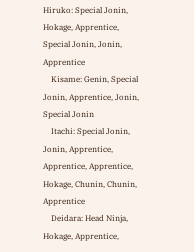Hiruko: Special Jonin, Hokage, Apprentice, Special Jonin, Jonin, Apprentice
    Kisame: Genin, Special Jonin, Apprentice, Jonin, Special Jonin
    Itachi: Special Jonin, Jonin, Apprentice, Apprentice, Apprentice, Hokage, Chunin, Chunin, Apprentice
    Deidara: Head Ninja, Hokage, Apprentice,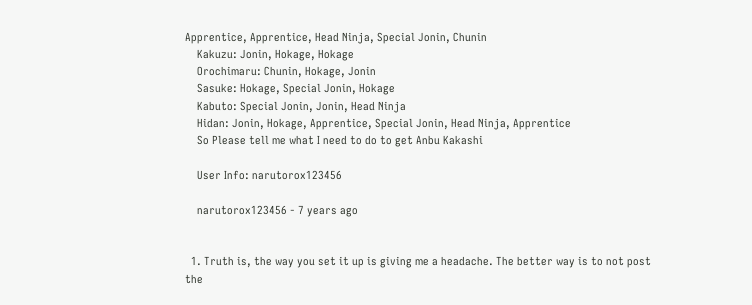Apprentice, Apprentice, Head Ninja, Special Jonin, Chunin
    Kakuzu: Jonin, Hokage, Hokage
    Orochimaru: Chunin, Hokage, Jonin
    Sasuke: Hokage, Special Jonin, Hokage
    Kabuto: Special Jonin, Jonin, Head Ninja
    Hidan: Jonin, Hokage, Apprentice, Special Jonin, Head Ninja, Apprentice
    So Please tell me what I need to do to get Anbu Kakashi

    User Info: narutorox123456

    narutorox123456 - 7 years ago


  1. Truth is, the way you set it up is giving me a headache. The better way is to not post the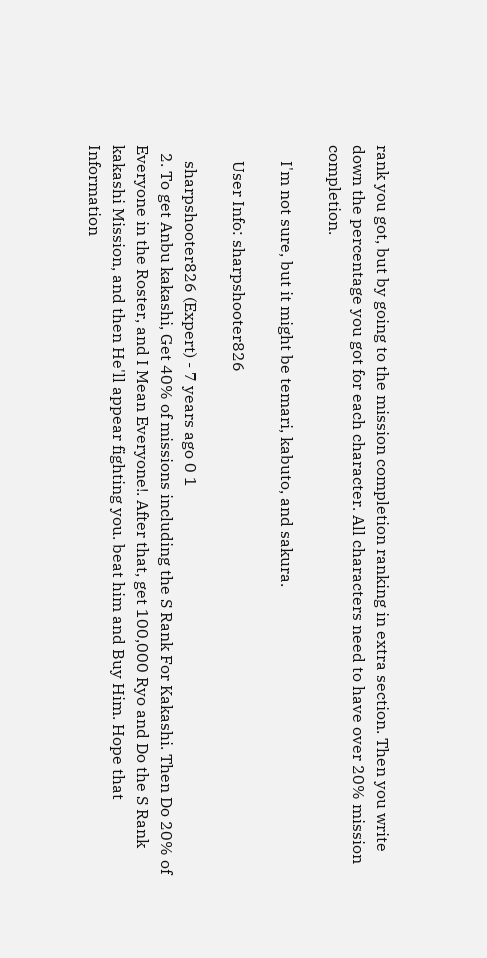rank you got, but by going to the mission completion ranking in extra section. Then you write down the percentage you got for each character. All characters need to have over 20% mission completion.

    I'm not sure, but it might be temari, kabuto, and sakura.

    User Info: sharpshooter826

    sharpshooter826 (Expert) - 7 years ago 0 1
  2. To get Anbu kakashi, Get 40% of missions including the S Rank For Kakashi. Then Do 20% of Everyone in the Roster, and I Mean Everyone!. After that, get 100,000 Ryo and Do the S Rank kakashi Mission, and then He'll appear fighting you. beat him and Buy Him. Hope that Information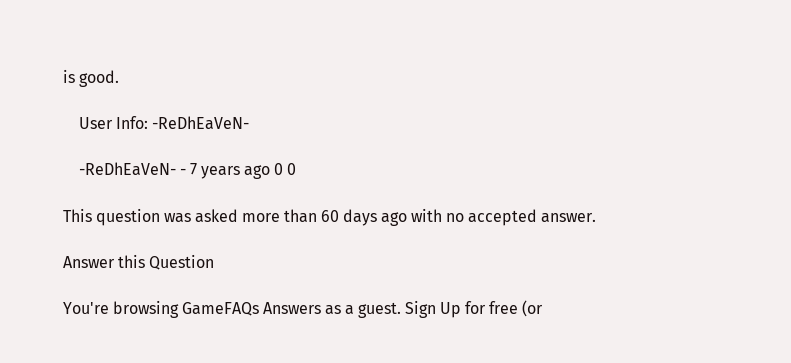is good.

    User Info: -ReDhEaVeN-

    -ReDhEaVeN- - 7 years ago 0 0

This question was asked more than 60 days ago with no accepted answer.

Answer this Question

You're browsing GameFAQs Answers as a guest. Sign Up for free (or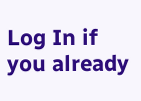Log In if you already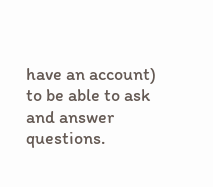have an account) to be able to ask and answer questions.